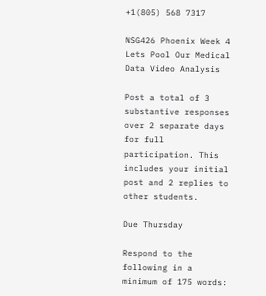+1(805) 568 7317

NSG426 Phoenix Week 4 Lets Pool Our Medical Data Video Analysis

Post a total of 3 substantive responses over 2 separate days for full participation. This includes your initial post and 2 replies to other students.

Due Thursday

Respond to the following in a minimum of 175 words: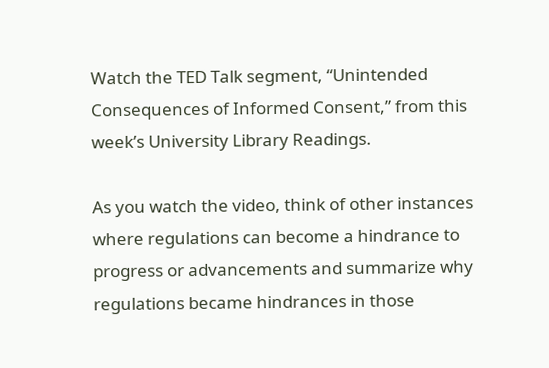Watch the TED Talk segment, “Unintended Consequences of Informed Consent,” from this week’s University Library Readings.

As you watch the video, think of other instances where regulations can become a hindrance to progress or advancements and summarize why regulations became hindrances in those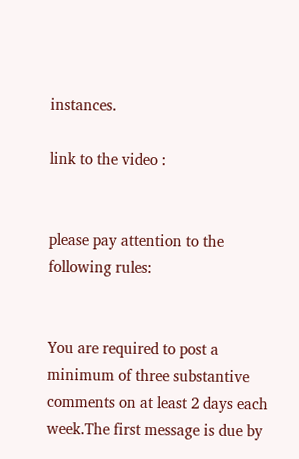instances.

link to the video :


please pay attention to the following rules:


You are required to post a minimum of three substantive comments on at least 2 days each week.The first message is due by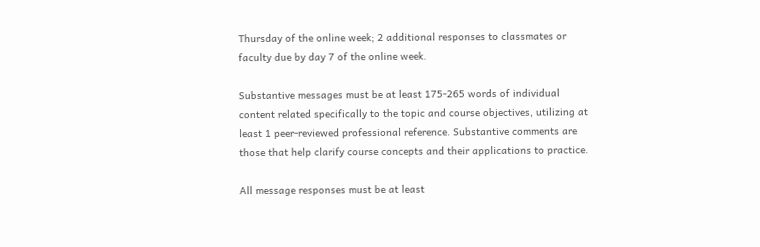Thursday of the online week; 2 additional responses to classmates or faculty due by day 7 of the online week.

Substantive messages must be at least 175-265 words of individual content related specifically to the topic and course objectives, utilizing at least 1 peer-reviewed professional reference. Substantive comments are those that help clarify course concepts and their applications to practice.

All message responses must be at least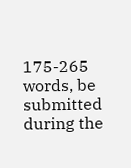175-265 words, be submitted during the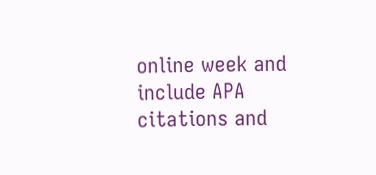online week and include APA citations and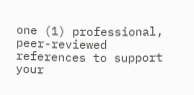one (1) professional, peer-reviewed references to support your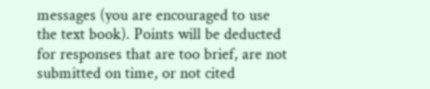messages (you are encouraged to use the text book). Points will be deducted for responses that are too brief, are not submitted on time, or not cited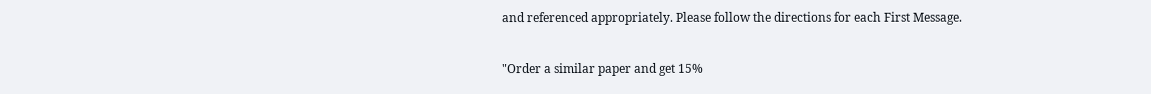and referenced appropriately. Please follow the directions for each First Message.

"Order a similar paper and get 15%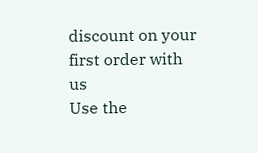discount on your first order with us
Use the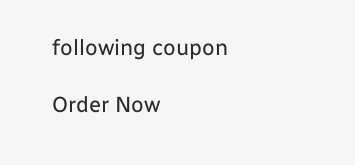following coupon

Order Now